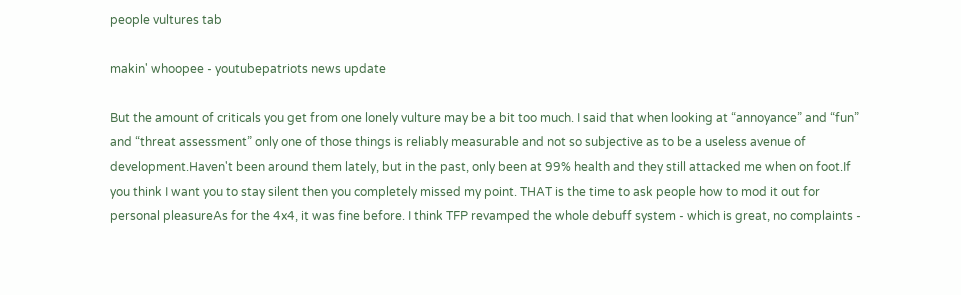people vultures tab

makin' whoopee - youtubepatriots news update

But the amount of criticals you get from one lonely vulture may be a bit too much. I said that when looking at “annoyance” and “fun” and “threat assessment” only one of those things is reliably measurable and not so subjective as to be a useless avenue of development.Haven't been around them lately, but in the past, only been at 99% health and they still attacked me when on foot.If you think I want you to stay silent then you completely missed my point. THAT is the time to ask people how to mod it out for personal pleasureAs for the 4x4, it was fine before. I think TFP revamped the whole debuff system - which is great, no complaints -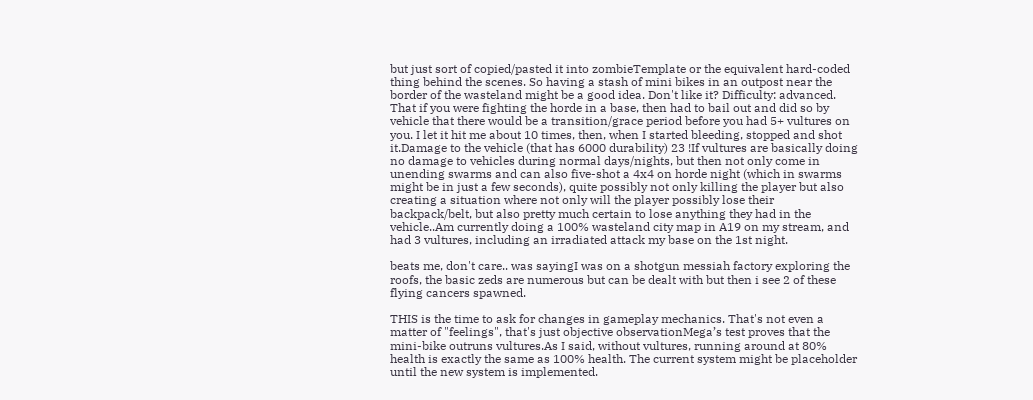but just sort of copied/pasted it into zombieTemplate or the equivalent hard-coded thing behind the scenes. So having a stash of mini bikes in an outpost near the border of the wasteland might be a good idea. Don't like it? Difficulty: advanced. That if you were fighting the horde in a base, then had to bail out and did so by vehicle that there would be a transition/grace period before you had 5+ vultures on you. I let it hit me about 10 times, then, when I started bleeding, stopped and shot it.Damage to the vehicle (that has 6000 durability) 23 !If vultures are basically doing no damage to vehicles during normal days/nights, but then not only come in unending swarms and can also five-shot a 4x4 on horde night (which in swarms might be in just a few seconds), quite possibly not only killing the player but also creating a situation where not only will the player possibly lose their backpack/belt, but also pretty much certain to lose anything they had in the vehicle..Am currently doing a 100% wasteland city map in A19 on my stream, and had 3 vultures, including an irradiated attack my base on the 1st night.

beats me, don't care.. was sayingI was on a shotgun messiah factory exploring the roofs, the basic zeds are numerous but can be dealt with but then i see 2 of these flying cancers spawned.

THIS is the time to ask for changes in gameplay mechanics. That's not even a matter of "feelings", that's just objective observationMega’s test proves that the mini-bike outruns vultures.As I said, without vultures, running around at 80% health is exactly the same as 100% health. The current system might be placeholder until the new system is implemented.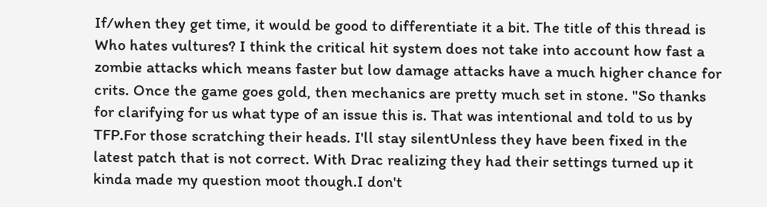If/when they get time, it would be good to differentiate it a bit. The title of this thread is Who hates vultures? I think the critical hit system does not take into account how fast a zombie attacks which means faster but low damage attacks have a much higher chance for crits. Once the game goes gold, then mechanics are pretty much set in stone. "So thanks for clarifying for us what type of an issue this is. That was intentional and told to us by TFP.For those scratching their heads. I'll stay silentUnless they have been fixed in the latest patch that is not correct. With Drac realizing they had their settings turned up it kinda made my question moot though.I don't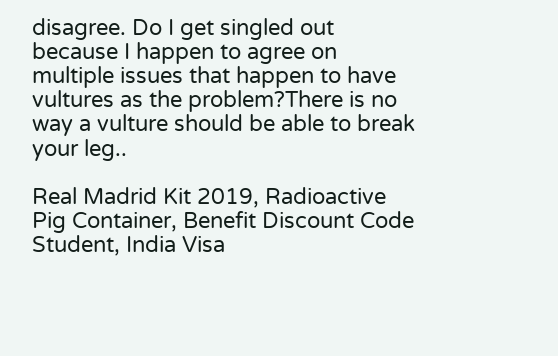disagree. Do I get singled out because I happen to agree on multiple issues that happen to have vultures as the problem?There is no way a vulture should be able to break your leg..

Real Madrid Kit 2019, Radioactive Pig Container, Benefit Discount Code Student, India Visa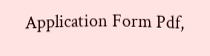Application Form Pdf,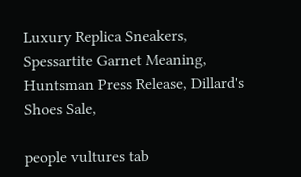Luxury Replica Sneakers, Spessartite Garnet Meaning, Huntsman Press Release, Dillard's Shoes Sale,

people vultures tab